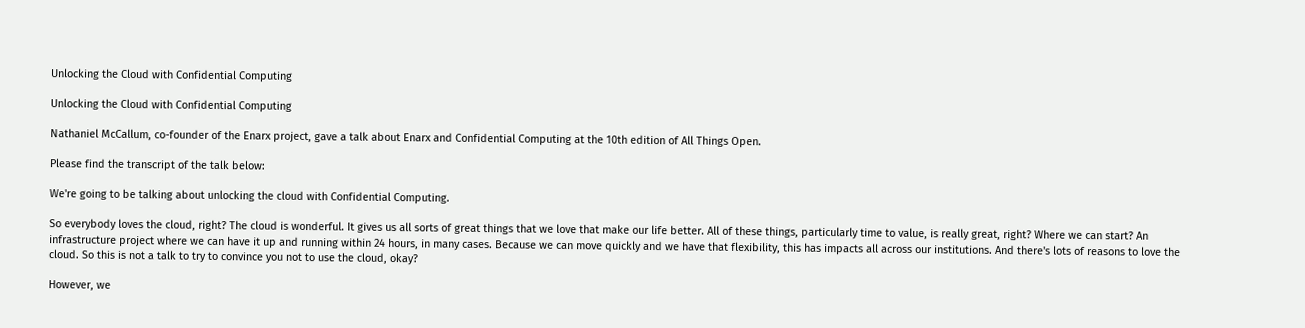Unlocking the Cloud with Confidential Computing

Unlocking the Cloud with Confidential Computing

Nathaniel McCallum, co-founder of the Enarx project, gave a talk about Enarx and Confidential Computing at the 10th edition of All Things Open.

Please find the transcript of the talk below:

We're going to be talking about unlocking the cloud with Confidential Computing.

So everybody loves the cloud, right? The cloud is wonderful. It gives us all sorts of great things that we love that make our life better. All of these things, particularly time to value, is really great, right? Where we can start? An infrastructure project where we can have it up and running within 24 hours, in many cases. Because we can move quickly and we have that flexibility, this has impacts all across our institutions. And there's lots of reasons to love the cloud. So this is not a talk to try to convince you not to use the cloud, okay?

However, we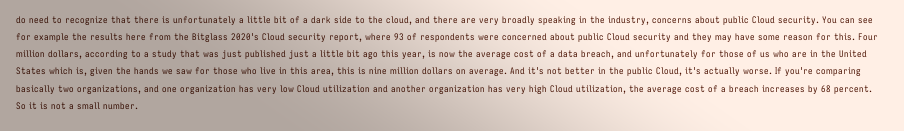do need to recognize that there is unfortunately a little bit of a dark side to the cloud, and there are very broadly speaking in the industry, concerns about public Cloud security. You can see for example the results here from the Bitglass 2020's Cloud security report, where 93 of respondents were concerned about public Cloud security and they may have some reason for this. Four million dollars, according to a study that was just published just a little bit ago this year, is now the average cost of a data breach, and unfortunately for those of us who are in the United States which is, given the hands we saw for those who live in this area, this is nine million dollars on average. And it's not better in the public Cloud, it's actually worse. If you're comparing basically two organizations, and one organization has very low Cloud utilization and another organization has very high Cloud utilization, the average cost of a breach increases by 68 percent. So it is not a small number.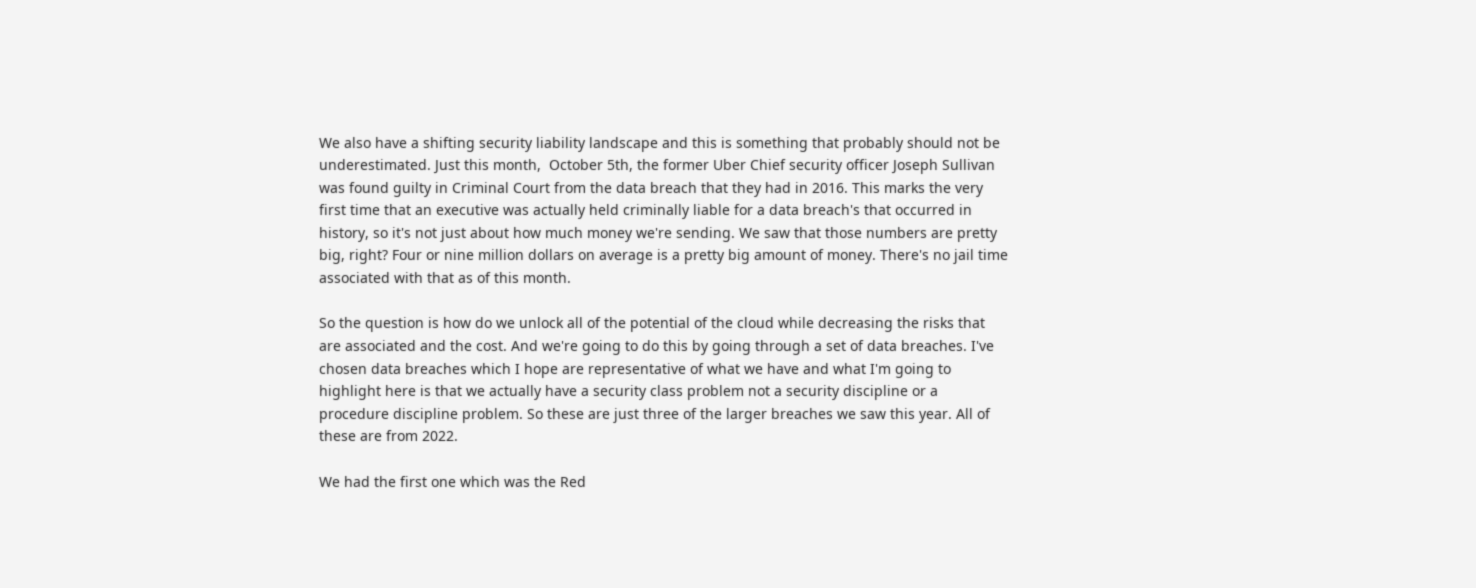We also have a shifting security liability landscape and this is something that probably should not be underestimated. Just this month,  October 5th, the former Uber Chief security officer Joseph Sullivan was found guilty in Criminal Court from the data breach that they had in 2016. This marks the very first time that an executive was actually held criminally liable for a data breach's that occurred in history, so it's not just about how much money we're sending. We saw that those numbers are pretty big, right? Four or nine million dollars on average is a pretty big amount of money. There's no jail time associated with that as of this month.

So the question is how do we unlock all of the potential of the cloud while decreasing the risks that are associated and the cost. And we're going to do this by going through a set of data breaches. I've chosen data breaches which I hope are representative of what we have and what I'm going to highlight here is that we actually have a security class problem not a security discipline or a procedure discipline problem. So these are just three of the larger breaches we saw this year. All of these are from 2022.

We had the first one which was the Red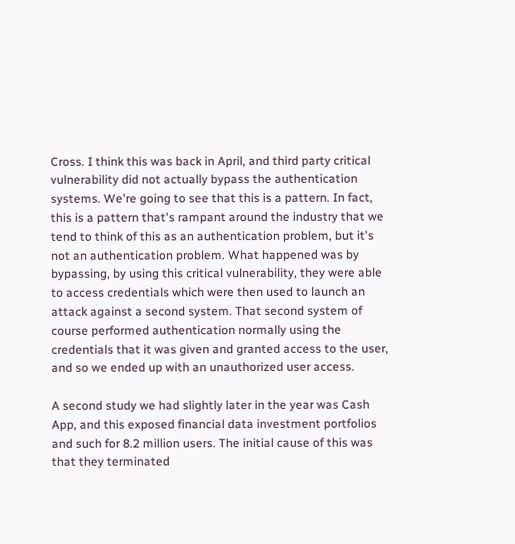Cross. I think this was back in April, and third party critical vulnerability did not actually bypass the authentication systems. We're going to see that this is a pattern. In fact, this is a pattern that's rampant around the industry that we tend to think of this as an authentication problem, but it's not an authentication problem. What happened was by bypassing, by using this critical vulnerability, they were able to access credentials which were then used to launch an attack against a second system. That second system of course performed authentication normally using the credentials that it was given and granted access to the user, and so we ended up with an unauthorized user access.

A second study we had slightly later in the year was Cash App, and this exposed financial data investment portfolios and such for 8.2 million users. The initial cause of this was that they terminated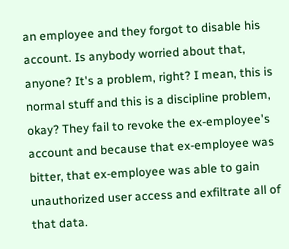an employee and they forgot to disable his account. Is anybody worried about that, anyone? It's a problem, right? I mean, this is normal stuff and this is a discipline problem, okay? They fail to revoke the ex-employee's account and because that ex-employee was bitter, that ex-employee was able to gain unauthorized user access and exfiltrate all of that data.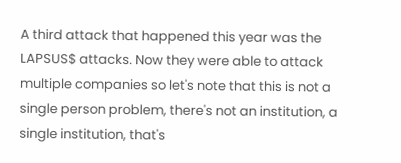A third attack that happened this year was the LAPSUS$ attacks. Now they were able to attack multiple companies so let's note that this is not a single person problem, there's not an institution, a single institution, that's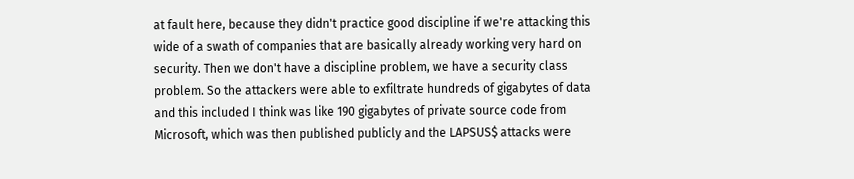at fault here, because they didn't practice good discipline if we're attacking this wide of a swath of companies that are basically already working very hard on security. Then we don't have a discipline problem, we have a security class problem. So the attackers were able to exfiltrate hundreds of gigabytes of data and this included I think was like 190 gigabytes of private source code from Microsoft, which was then published publicly and the LAPSUS$ attacks were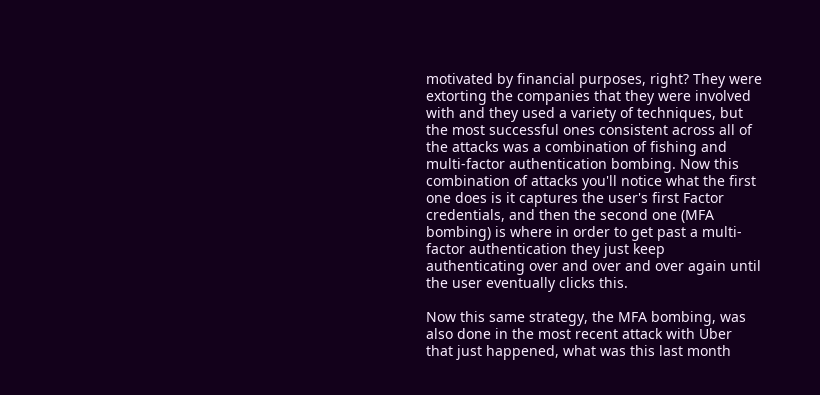motivated by financial purposes, right? They were extorting the companies that they were involved with and they used a variety of techniques, but the most successful ones consistent across all of the attacks was a combination of fishing and multi-factor authentication bombing. Now this combination of attacks you'll notice what the first one does is it captures the user's first Factor credentials, and then the second one (MFA bombing) is where in order to get past a multi-factor authentication they just keep authenticating over and over and over again until the user eventually clicks this.

Now this same strategy, the MFA bombing, was also done in the most recent attack with Uber that just happened, what was this last month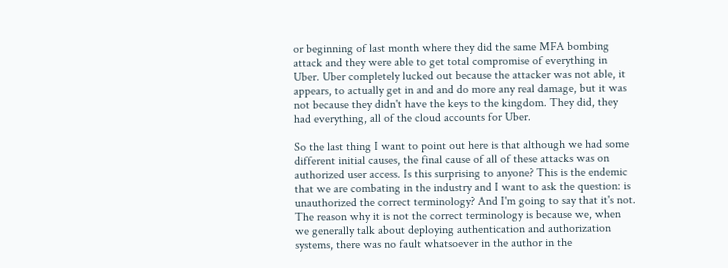or beginning of last month where they did the same MFA bombing attack and they were able to get total compromise of everything in Uber. Uber completely lucked out because the attacker was not able, it appears, to actually get in and and do more any real damage, but it was not because they didn't have the keys to the kingdom. They did, they had everything, all of the cloud accounts for Uber.

So the last thing I want to point out here is that although we had some different initial causes, the final cause of all of these attacks was on authorized user access. Is this surprising to anyone? This is the endemic that we are combating in the industry and I want to ask the question: is unauthorized the correct terminology? And I'm going to say that it's not. The reason why it is not the correct terminology is because we, when we generally talk about deploying authentication and authorization systems, there was no fault whatsoever in the author in the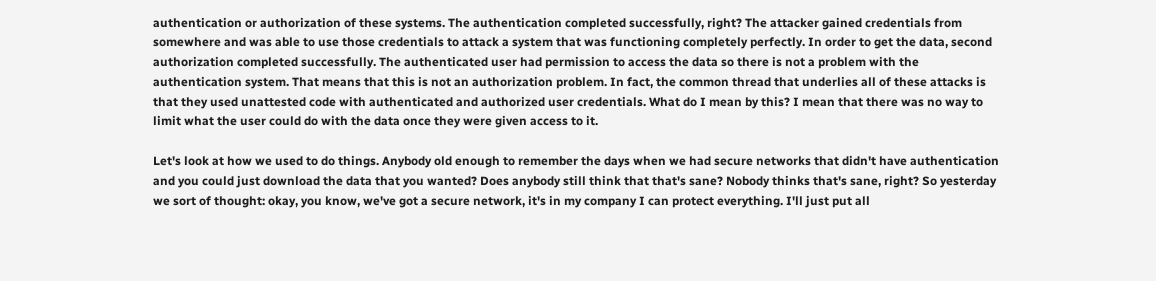authentication or authorization of these systems. The authentication completed successfully, right? The attacker gained credentials from somewhere and was able to use those credentials to attack a system that was functioning completely perfectly. In order to get the data, second authorization completed successfully. The authenticated user had permission to access the data so there is not a problem with the authentication system. That means that this is not an authorization problem. In fact, the common thread that underlies all of these attacks is that they used unattested code with authenticated and authorized user credentials. What do I mean by this? I mean that there was no way to limit what the user could do with the data once they were given access to it.

Let's look at how we used to do things. Anybody old enough to remember the days when we had secure networks that didn't have authentication and you could just download the data that you wanted? Does anybody still think that that's sane? Nobody thinks that's sane, right? So yesterday we sort of thought: okay, you know, we've got a secure network, it's in my company I can protect everything. I'll just put all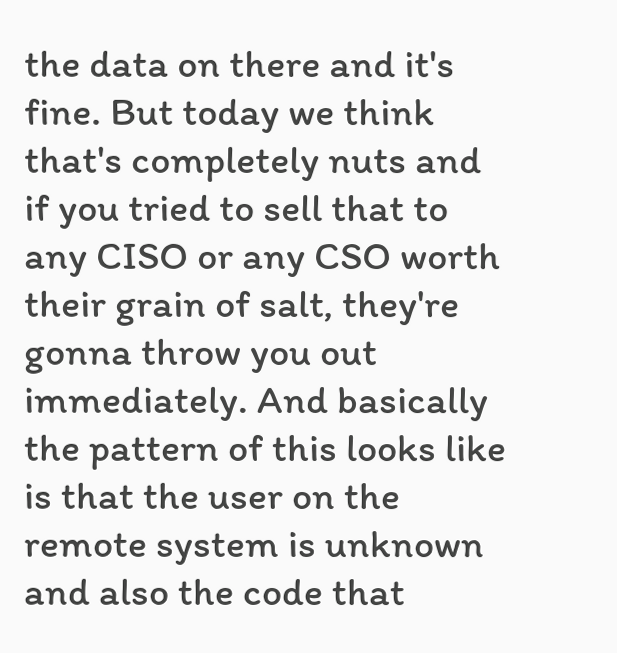the data on there and it's fine. But today we think that's completely nuts and if you tried to sell that to any CISO or any CSO worth their grain of salt, they're gonna throw you out immediately. And basically the pattern of this looks like is that the user on the remote system is unknown and also the code that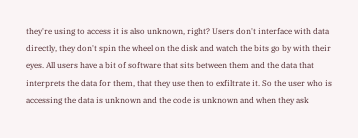they're using to access it is also unknown, right? Users don't interface with data directly, they don't spin the wheel on the disk and watch the bits go by with their eyes. All users have a bit of software that sits between them and the data that interprets the data for them, that they use then to exfiltrate it. So the user who is accessing the data is unknown and the code is unknown and when they ask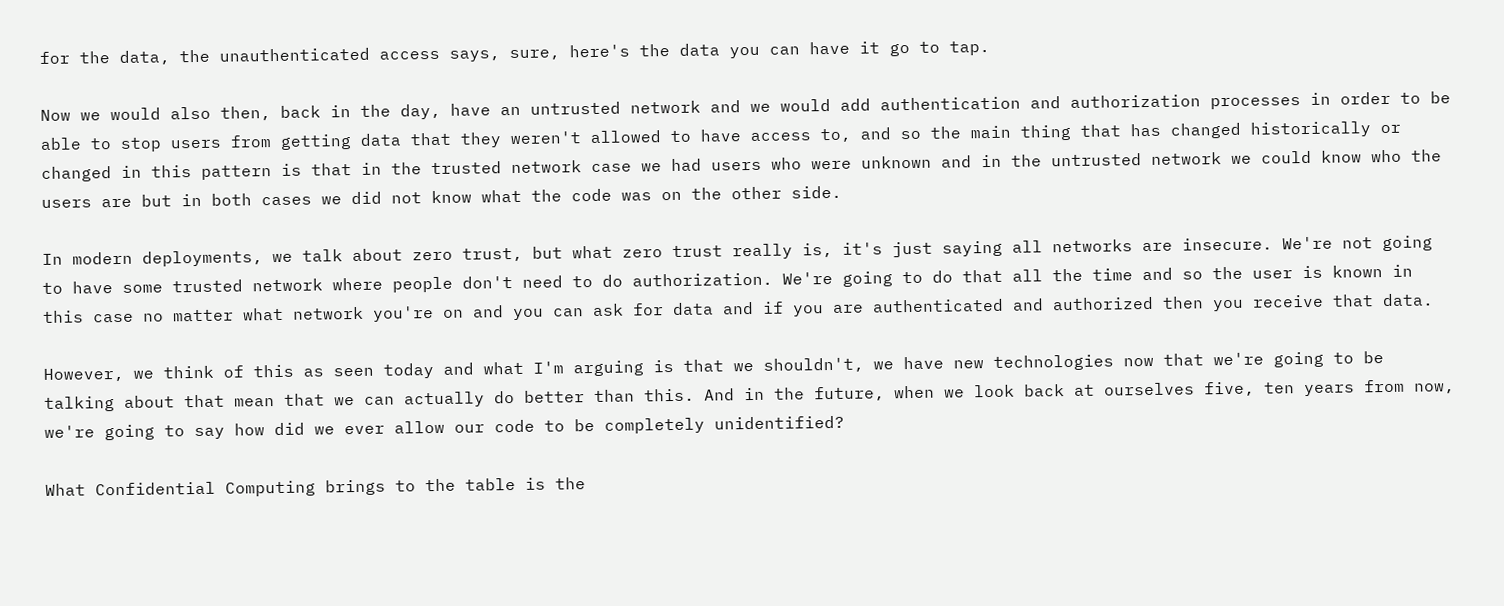for the data, the unauthenticated access says, sure, here's the data you can have it go to tap.

Now we would also then, back in the day, have an untrusted network and we would add authentication and authorization processes in order to be able to stop users from getting data that they weren't allowed to have access to, and so the main thing that has changed historically or changed in this pattern is that in the trusted network case we had users who were unknown and in the untrusted network we could know who the users are but in both cases we did not know what the code was on the other side.

In modern deployments, we talk about zero trust, but what zero trust really is, it's just saying all networks are insecure. We're not going to have some trusted network where people don't need to do authorization. We're going to do that all the time and so the user is known in this case no matter what network you're on and you can ask for data and if you are authenticated and authorized then you receive that data.

However, we think of this as seen today and what I'm arguing is that we shouldn't, we have new technologies now that we're going to be talking about that mean that we can actually do better than this. And in the future, when we look back at ourselves five, ten years from now, we're going to say how did we ever allow our code to be completely unidentified?

What Confidential Computing brings to the table is the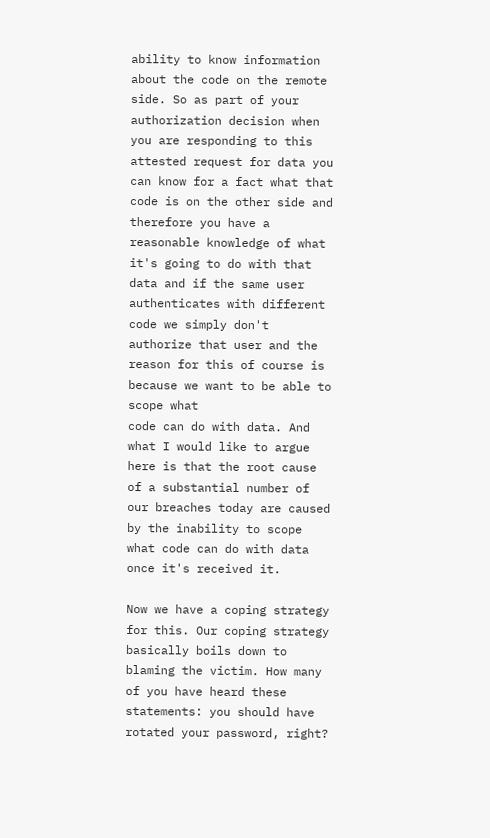ability to know information about the code on the remote side. So as part of your authorization decision when you are responding to this attested request for data you can know for a fact what that code is on the other side and therefore you have a reasonable knowledge of what it's going to do with that data and if the same user authenticates with different code we simply don't authorize that user and the reason for this of course is because we want to be able to scope what
code can do with data. And what I would like to argue here is that the root cause of a substantial number of our breaches today are caused by the inability to scope what code can do with data once it's received it.

Now we have a coping strategy for this. Our coping strategy basically boils down to blaming the victim. How many of you have heard these statements: you should have rotated your password, right?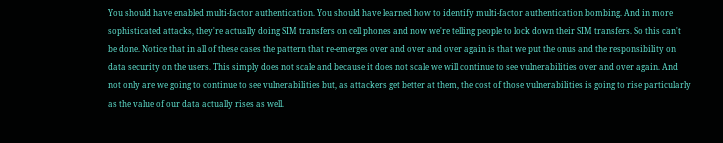You should have enabled multi-factor authentication. You should have learned how to identify multi-factor authentication bombing. And in more sophisticated attacks, they're actually doing SIM transfers on cell phones and now we're telling people to lock down their SIM transfers. So this can't be done. Notice that in all of these cases the pattern that re-emerges over and over and over again is that we put the onus and the responsibility on data security on the users. This simply does not scale and because it does not scale we will continue to see vulnerabilities over and over again. And not only are we going to continue to see vulnerabilities but, as attackers get better at them, the cost of those vulnerabilities is going to rise particularly as the value of our data actually rises as well.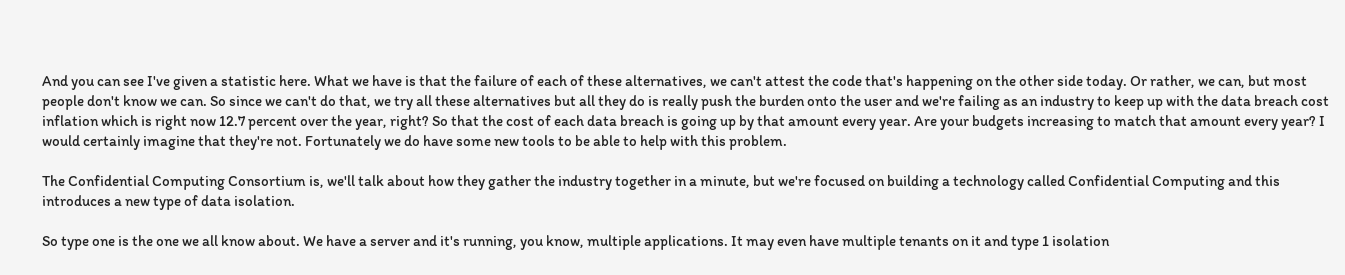And you can see I've given a statistic here. What we have is that the failure of each of these alternatives, we can't attest the code that's happening on the other side today. Or rather, we can, but most people don't know we can. So since we can't do that, we try all these alternatives but all they do is really push the burden onto the user and we're failing as an industry to keep up with the data breach cost inflation which is right now 12.7 percent over the year, right? So that the cost of each data breach is going up by that amount every year. Are your budgets increasing to match that amount every year? I would certainly imagine that they're not. Fortunately we do have some new tools to be able to help with this problem.

The Confidential Computing Consortium is, we'll talk about how they gather the industry together in a minute, but we're focused on building a technology called Confidential Computing and this introduces a new type of data isolation.

So type one is the one we all know about. We have a server and it's running, you know, multiple applications. It may even have multiple tenants on it and type 1 isolation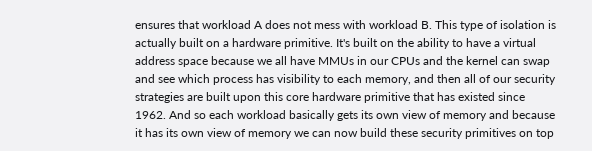ensures that workload A does not mess with workload B. This type of isolation is actually built on a hardware primitive. It's built on the ability to have a virtual address space because we all have MMUs in our CPUs and the kernel can swap and see which process has visibility to each memory, and then all of our security strategies are built upon this core hardware primitive that has existed since 1962. And so each workload basically gets its own view of memory and because it has its own view of memory we can now build these security primitives on top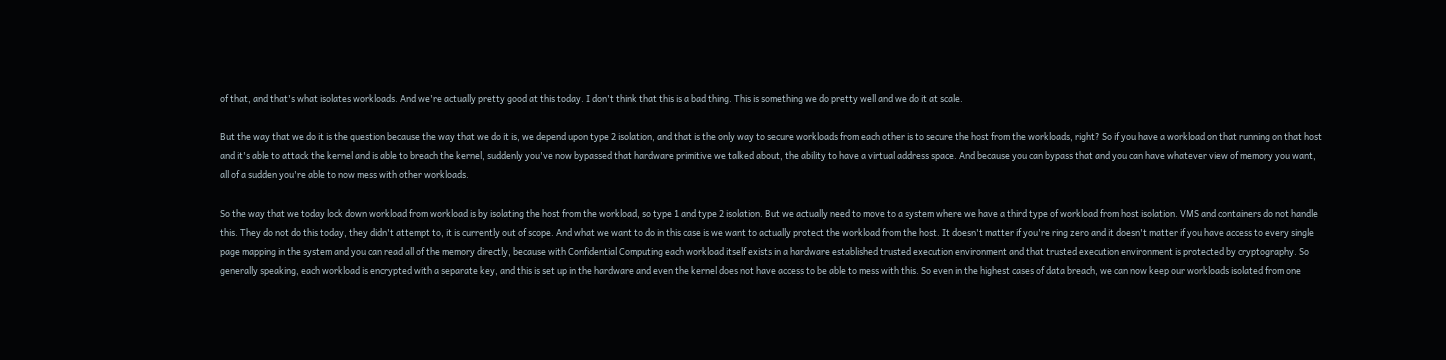of that, and that's what isolates workloads. And we're actually pretty good at this today. I don't think that this is a bad thing. This is something we do pretty well and we do it at scale.

But the way that we do it is the question because the way that we do it is, we depend upon type 2 isolation, and that is the only way to secure workloads from each other is to secure the host from the workloads, right? So if you have a workload on that running on that host and it's able to attack the kernel and is able to breach the kernel, suddenly you've now bypassed that hardware primitive we talked about, the ability to have a virtual address space. And because you can bypass that and you can have whatever view of memory you want, all of a sudden you're able to now mess with other workloads.

So the way that we today lock down workload from workload is by isolating the host from the workload, so type 1 and type 2 isolation. But we actually need to move to a system where we have a third type of workload from host isolation. VMS and containers do not handle this. They do not do this today, they didn't attempt to, it is currently out of scope. And what we want to do in this case is we want to actually protect the workload from the host. It doesn't matter if you're ring zero and it doesn't matter if you have access to every single page mapping in the system and you can read all of the memory directly, because with Confidential Computing each workload itself exists in a hardware established trusted execution environment and that trusted execution environment is protected by cryptography. So generally speaking, each workload is encrypted with a separate key, and this is set up in the hardware and even the kernel does not have access to be able to mess with this. So even in the highest cases of data breach, we can now keep our workloads isolated from one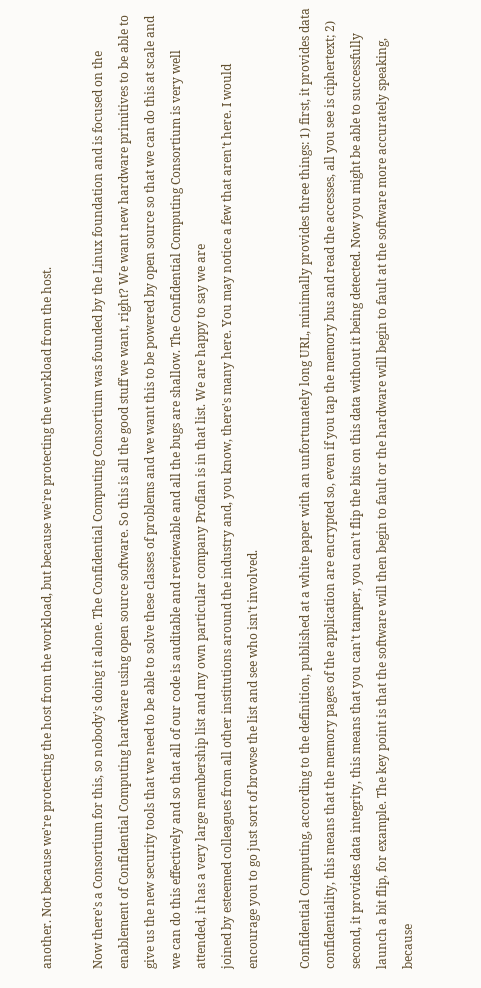another. Not because we're protecting the host from the workload, but because we're protecting the workload from the host.

Now there's a Consortium for this, so nobody's doing it alone. The Confidential Computing Consortium was founded by the Linux foundation and is focused on the enablement of Confidential Computing hardware using open source software. So this is all the good stuff we want, right? We want new hardware primitives to be able to give us the new security tools that we need to be able to solve these classes of problems and we want this to be powered by open source so that we can do this at scale and we can do this effectively and so that all of our code is auditable and reviewable and all the bugs are shallow. The Confidential Computing Consortium is very well attended, it has a very large membership list and my own particular company Profian is in that list. We are happy to say we are
joined by esteemed colleagues from all other institutions around the industry and, you know, there's many here. You may notice a few that aren't here. I would encourage you to go just sort of browse the list and see who isn't involved.

Confidential Computing, according to the definition, published at a white paper with an unfortunately long URL, minimally provides three things: 1) first, it provides data confidentiality, this means that the memory pages of the application are encrypted so, even if you tap the memory bus and read the accesses, all you see is ciphertext; 2) second, it provides data integrity, this means that you can't tamper, you can't flip the bits on this data without it being detected. Now you might be able to successfully launch a bit flip, for example. The key point is that the software will then begin to fault or the hardware will begin to fault at the software more accurately speaking, because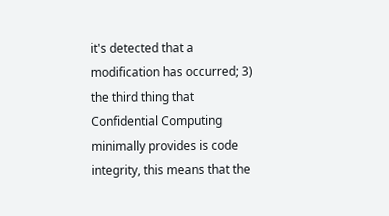it's detected that a modification has occurred; 3) the third thing that Confidential Computing minimally provides is code integrity, this means that the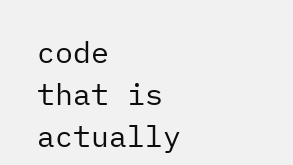code that is actually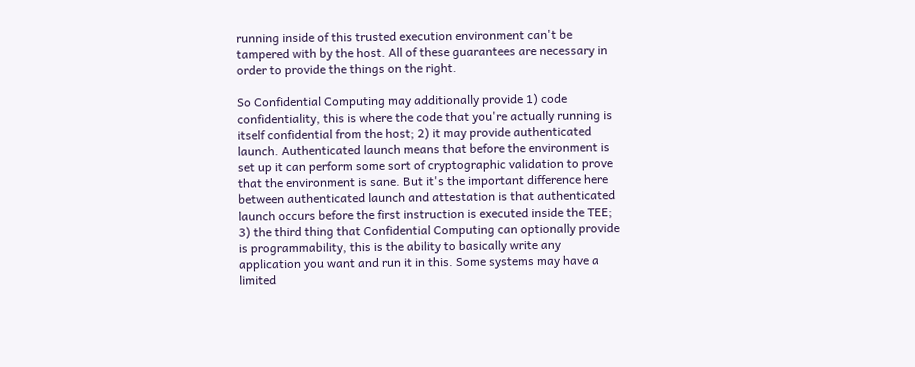running inside of this trusted execution environment can't be tampered with by the host. All of these guarantees are necessary in order to provide the things on the right.

So Confidential Computing may additionally provide 1) code confidentiality, this is where the code that you're actually running is itself confidential from the host; 2) it may provide authenticated launch. Authenticated launch means that before the environment is set up it can perform some sort of cryptographic validation to prove that the environment is sane. But it's the important difference here between authenticated launch and attestation is that authenticated launch occurs before the first instruction is executed inside the TEE; 3) the third thing that Confidential Computing can optionally provide is programmability, this is the ability to basically write any application you want and run it in this. Some systems may have a limited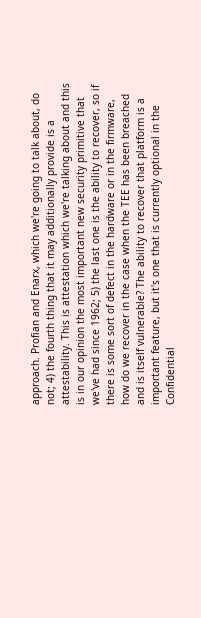approach. Profian and Enarx, which we're going to talk about, do not; 4) the fourth thing that it may additionally provide is a attestability. This is attestation which we're talking about and this is in our opinion the most important new security primitive that we've had since 1962; 5) the last one is the ability to recover, so if there is some sort of defect in the hardware or in the firmware, how do we recover in the case when the TEE has been breached and is itself vulnerable? The ability to recover that platform is a important feature, but it's one that is currently optional in the Confidential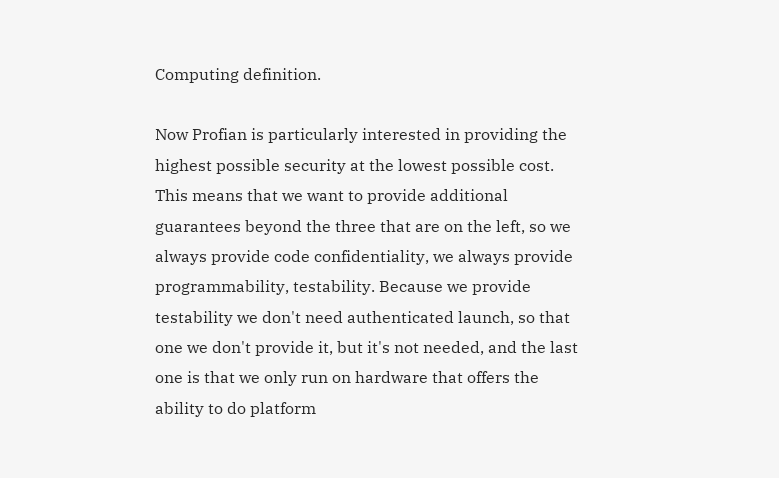Computing definition.

Now Profian is particularly interested in providing the highest possible security at the lowest possible cost. This means that we want to provide additional guarantees beyond the three that are on the left, so we always provide code confidentiality, we always provide programmability, testability. Because we provide testability we don't need authenticated launch, so that one we don't provide it, but it's not needed, and the last one is that we only run on hardware that offers the ability to do platform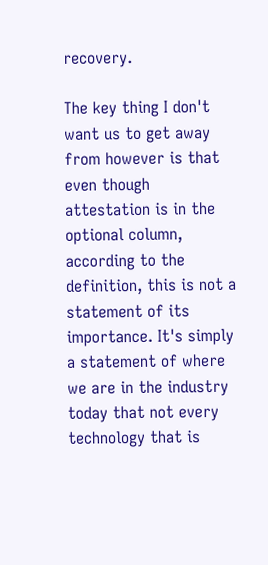recovery.

The key thing I don't want us to get away from however is that even though attestation is in the optional column, according to the definition, this is not a statement of its importance. It's simply a statement of where we are in the industry today that not every technology that is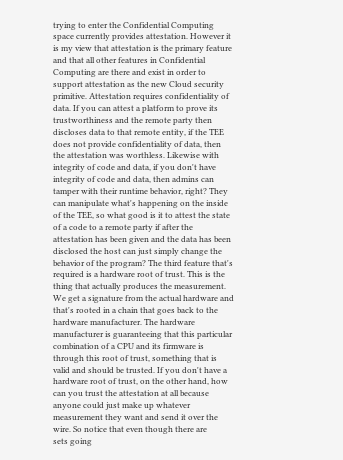trying to enter the Confidential Computing space currently provides attestation. However it is my view that attestation is the primary feature and that all other features in Confidential Computing are there and exist in order to support attestation as the new Cloud security primitive. Attestation requires confidentiality of data. If you can attest a platform to prove its trustworthiness and the remote party then discloses data to that remote entity, if the TEE does not provide confidentiality of data, then the attestation was worthless. Likewise with integrity of code and data, if you don't have integrity of code and data, then admins can tamper with their runtime behavior, right? They can manipulate what's happening on the inside of the TEE, so what good is it to attest the state of a code to a remote party if after the attestation has been given and the data has been disclosed the host can just simply change the behavior of the program? The third feature that's required is a hardware root of trust. This is the thing that actually produces the measurement. We get a signature from the actual hardware and that's rooted in a chain that goes back to the hardware manufacturer. The hardware manufacturer is guaranteeing that this particular combination of a CPU and its firmware is through this root of trust, something that is valid and should be trusted. If you don't have a hardware root of trust, on the other hand, how can you trust the attestation at all because anyone could just make up whatever measurement they want and send it over the wire. So notice that even though there are
sets going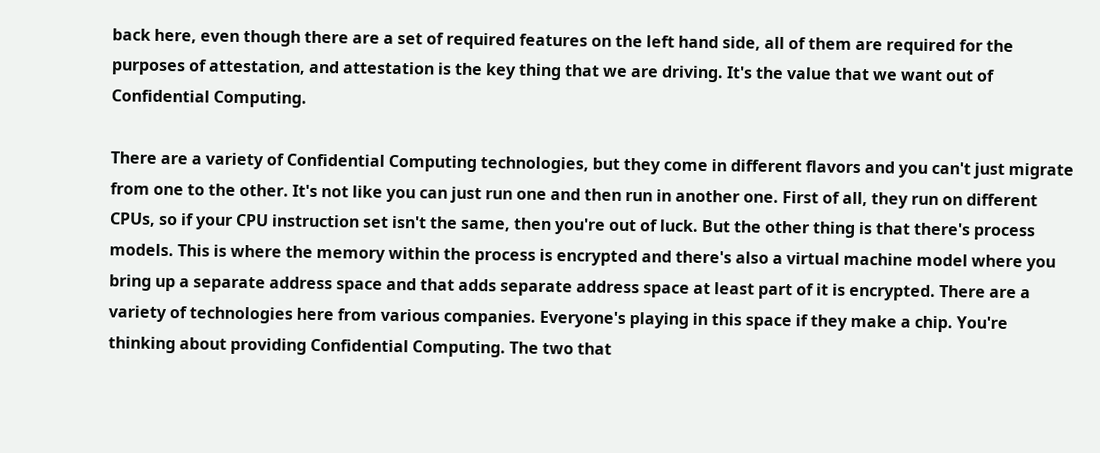back here, even though there are a set of required features on the left hand side, all of them are required for the purposes of attestation, and attestation is the key thing that we are driving. It's the value that we want out of Confidential Computing.

There are a variety of Confidential Computing technologies, but they come in different flavors and you can't just migrate from one to the other. It's not like you can just run one and then run in another one. First of all, they run on different CPUs, so if your CPU instruction set isn't the same, then you're out of luck. But the other thing is that there's process models. This is where the memory within the process is encrypted and there's also a virtual machine model where you bring up a separate address space and that adds separate address space at least part of it is encrypted. There are a variety of technologies here from various companies. Everyone's playing in this space if they make a chip. You're thinking about providing Confidential Computing. The two that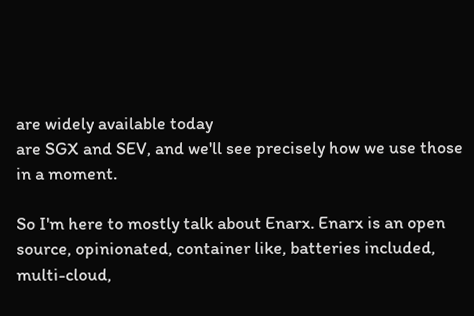are widely available today
are SGX and SEV, and we'll see precisely how we use those in a moment.

So I'm here to mostly talk about Enarx. Enarx is an open source, opinionated, container like, batteries included, multi-cloud,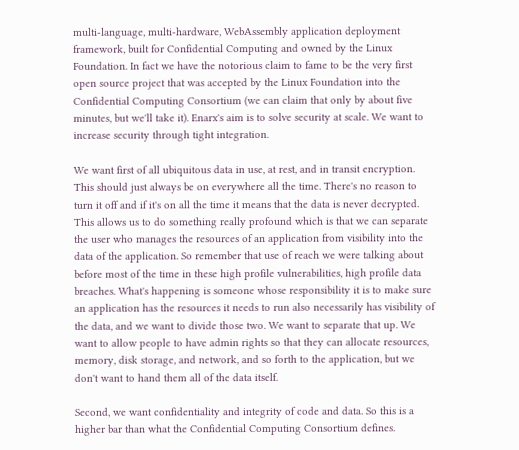multi-language, multi-hardware, WebAssembly application deployment framework, built for Confidential Computing and owned by the Linux Foundation. In fact we have the notorious claim to fame to be the very first open source project that was accepted by the Linux Foundation into the Confidential Computing Consortium (we can claim that only by about five minutes, but we'll take it). Enarx's aim is to solve security at scale. We want to increase security through tight integration.

We want first of all ubiquitous data in use, at rest, and in transit encryption. This should just always be on everywhere all the time. There's no reason to turn it off and if it's on all the time it means that the data is never decrypted. This allows us to do something really profound which is that we can separate the user who manages the resources of an application from visibility into the data of the application. So remember that use of reach we were talking about before most of the time in these high profile vulnerabilities, high profile data breaches. What's happening is someone whose responsibility it is to make sure an application has the resources it needs to run also necessarily has visibility of the data, and we want to divide those two. We want to separate that up. We want to allow people to have admin rights so that they can allocate resources, memory, disk storage, and network, and so forth to the application, but we don't want to hand them all of the data itself.

Second, we want confidentiality and integrity of code and data. So this is a higher bar than what the Confidential Computing Consortium defines.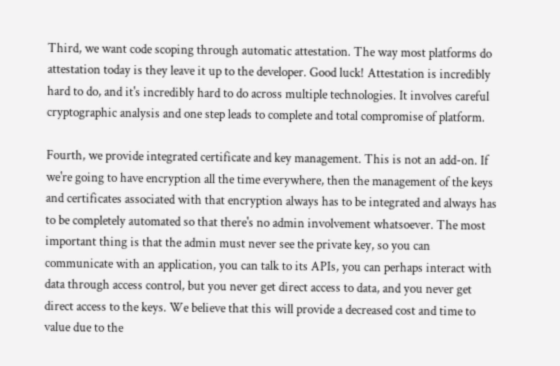Third, we want code scoping through automatic attestation. The way most platforms do attestation today is they leave it up to the developer. Good luck! Attestation is incredibly hard to do, and it's incredibly hard to do across multiple technologies. It involves careful cryptographic analysis and one step leads to complete and total compromise of platform.

Fourth, we provide integrated certificate and key management. This is not an add-on. If we're going to have encryption all the time everywhere, then the management of the keys and certificates associated with that encryption always has to be integrated and always has to be completely automated so that there's no admin involvement whatsoever. The most important thing is that the admin must never see the private key, so you can communicate with an application, you can talk to its APIs, you can perhaps interact with data through access control, but you never get direct access to data, and you never get direct access to the keys. We believe that this will provide a decreased cost and time to value due to the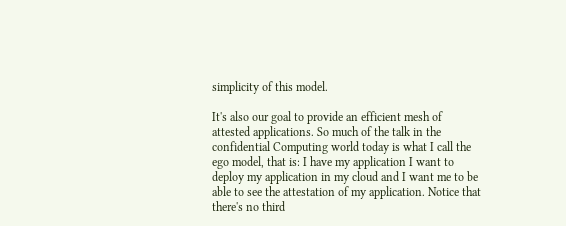simplicity of this model.

It's also our goal to provide an efficient mesh of attested applications. So much of the talk in the confidential Computing world today is what I call the ego model, that is: I have my application I want to deploy my application in my cloud and I want me to be able to see the attestation of my application. Notice that there's no third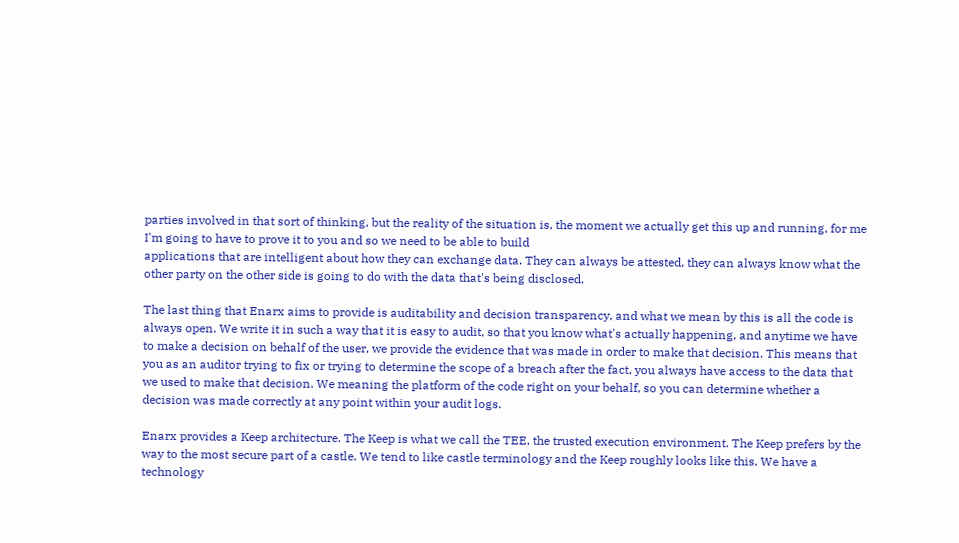parties involved in that sort of thinking, but the reality of the situation is, the moment we actually get this up and running, for me I'm going to have to prove it to you and so we need to be able to build
applications that are intelligent about how they can exchange data. They can always be attested, they can always know what the other party on the other side is going to do with the data that's being disclosed.

The last thing that Enarx aims to provide is auditability and decision transparency, and what we mean by this is all the code is always open. We write it in such a way that it is easy to audit, so that you know what's actually happening, and anytime we have to make a decision on behalf of the user, we provide the evidence that was made in order to make that decision. This means that you as an auditor trying to fix or trying to determine the scope of a breach after the fact, you always have access to the data that we used to make that decision. We meaning the platform of the code right on your behalf, so you can determine whether a decision was made correctly at any point within your audit logs.

Enarx provides a Keep architecture. The Keep is what we call the TEE, the trusted execution environment. The Keep prefers by the way to the most secure part of a castle. We tend to like castle terminology and the Keep roughly looks like this. We have a technology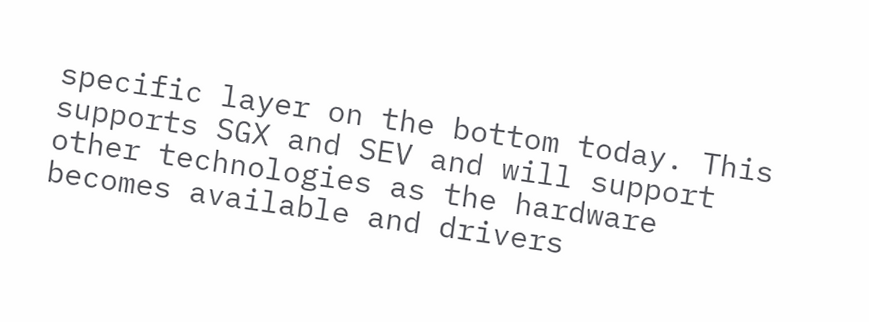specific layer on the bottom today. This supports SGX and SEV and will support other technologies as the hardware becomes available and drivers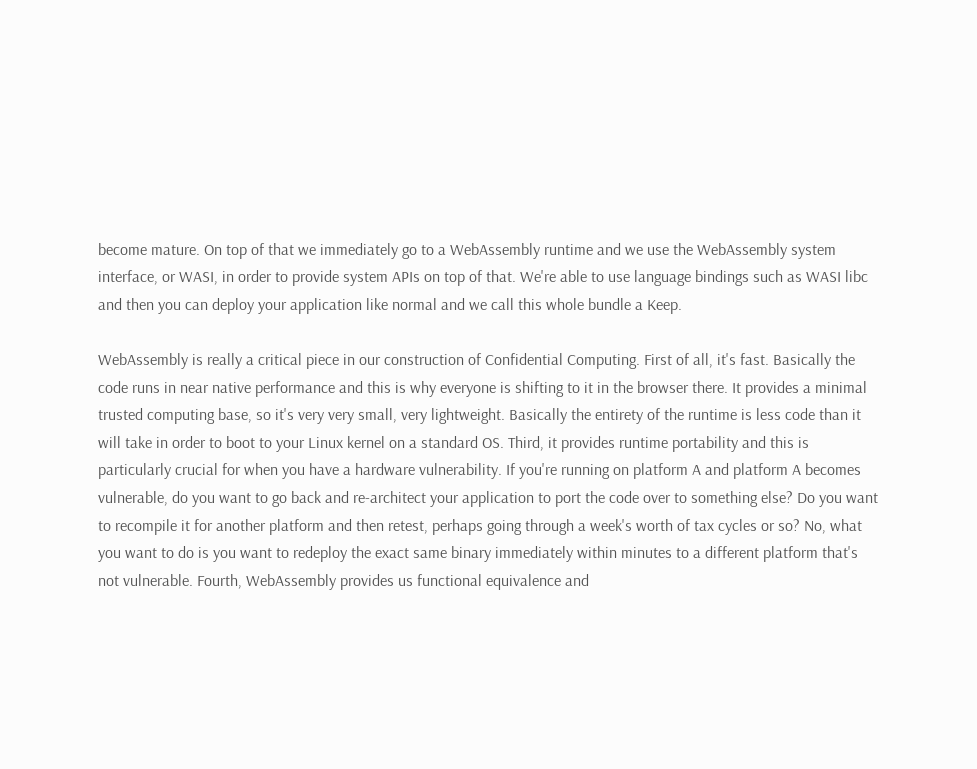become mature. On top of that we immediately go to a WebAssembly runtime and we use the WebAssembly system interface, or WASI, in order to provide system APIs on top of that. We're able to use language bindings such as WASI libc and then you can deploy your application like normal and we call this whole bundle a Keep.

WebAssembly is really a critical piece in our construction of Confidential Computing. First of all, it's fast. Basically the code runs in near native performance and this is why everyone is shifting to it in the browser there. It provides a minimal trusted computing base, so it's very very small, very lightweight. Basically the entirety of the runtime is less code than it will take in order to boot to your Linux kernel on a standard OS. Third, it provides runtime portability and this is particularly crucial for when you have a hardware vulnerability. If you're running on platform A and platform A becomes vulnerable, do you want to go back and re-architect your application to port the code over to something else? Do you want to recompile it for another platform and then retest, perhaps going through a week's worth of tax cycles or so? No, what you want to do is you want to redeploy the exact same binary immediately within minutes to a different platform that's not vulnerable. Fourth, WebAssembly provides us functional equivalence and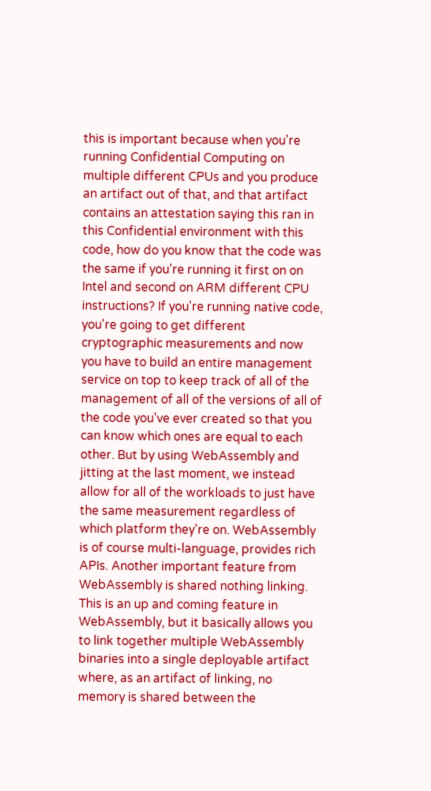this is important because when you're running Confidential Computing on multiple different CPUs and you produce an artifact out of that, and that artifact contains an attestation saying this ran in this Confidential environment with this code, how do you know that the code was the same if you're running it first on on Intel and second on ARM different CPU instructions? If you're running native code, you're going to get different cryptographic measurements and now you have to build an entire management service on top to keep track of all of the management of all of the versions of all of the code you've ever created so that you can know which ones are equal to each other. But by using WebAssembly and jitting at the last moment, we instead allow for all of the workloads to just have the same measurement regardless of which platform they're on. WebAssembly is of course multi-language, provides rich APIs. Another important feature from WebAssembly is shared nothing linking. This is an up and coming feature in WebAssembly, but it basically allows you to link together multiple WebAssembly binaries into a single deployable artifact where, as an artifact of linking, no memory is shared between the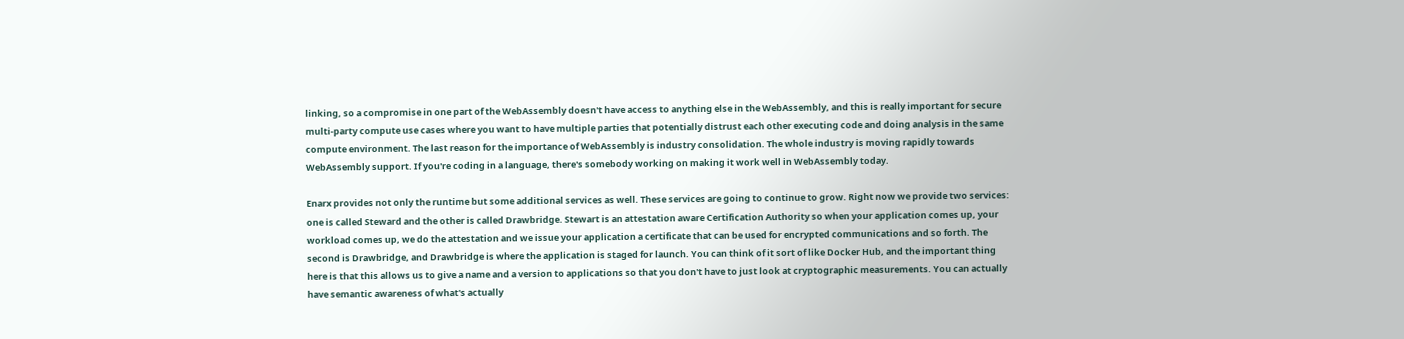linking, so a compromise in one part of the WebAssembly doesn't have access to anything else in the WebAssembly, and this is really important for secure multi-party compute use cases where you want to have multiple parties that potentially distrust each other executing code and doing analysis in the same compute environment. The last reason for the importance of WebAssembly is industry consolidation. The whole industry is moving rapidly towards WebAssembly support. If you're coding in a language, there's somebody working on making it work well in WebAssembly today.

Enarx provides not only the runtime but some additional services as well. These services are going to continue to grow. Right now we provide two services: one is called Steward and the other is called Drawbridge. Stewart is an attestation aware Certification Authority so when your application comes up, your workload comes up, we do the attestation and we issue your application a certificate that can be used for encrypted communications and so forth. The second is Drawbridge, and Drawbridge is where the application is staged for launch. You can think of it sort of like Docker Hub, and the important thing here is that this allows us to give a name and a version to applications so that you don't have to just look at cryptographic measurements. You can actually have semantic awareness of what's actually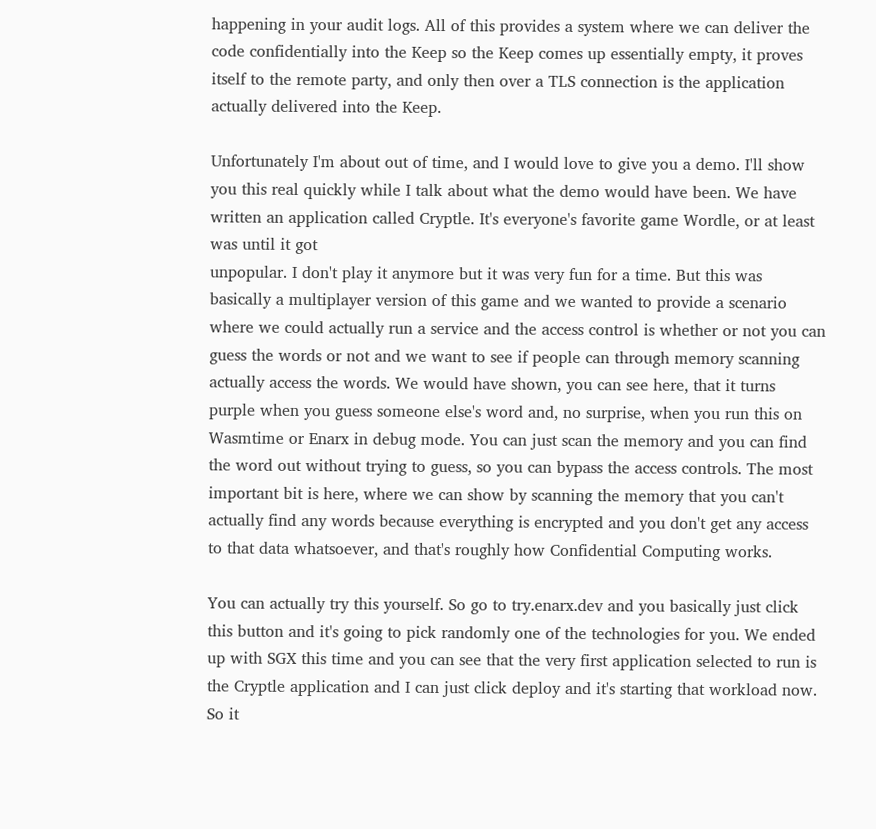happening in your audit logs. All of this provides a system where we can deliver the code confidentially into the Keep so the Keep comes up essentially empty, it proves itself to the remote party, and only then over a TLS connection is the application actually delivered into the Keep.

Unfortunately I'm about out of time, and I would love to give you a demo. I'll show you this real quickly while I talk about what the demo would have been. We have written an application called Cryptle. It's everyone's favorite game Wordle, or at least was until it got
unpopular. I don't play it anymore but it was very fun for a time. But this was basically a multiplayer version of this game and we wanted to provide a scenario where we could actually run a service and the access control is whether or not you can guess the words or not and we want to see if people can through memory scanning actually access the words. We would have shown, you can see here, that it turns purple when you guess someone else's word and, no surprise, when you run this on Wasmtime or Enarx in debug mode. You can just scan the memory and you can find the word out without trying to guess, so you can bypass the access controls. The most important bit is here, where we can show by scanning the memory that you can't actually find any words because everything is encrypted and you don't get any access to that data whatsoever, and that's roughly how Confidential Computing works.

You can actually try this yourself. So go to try.enarx.dev and you basically just click this button and it's going to pick randomly one of the technologies for you. We ended up with SGX this time and you can see that the very first application selected to run is the Cryptle application and I can just click deploy and it's starting that workload now. So it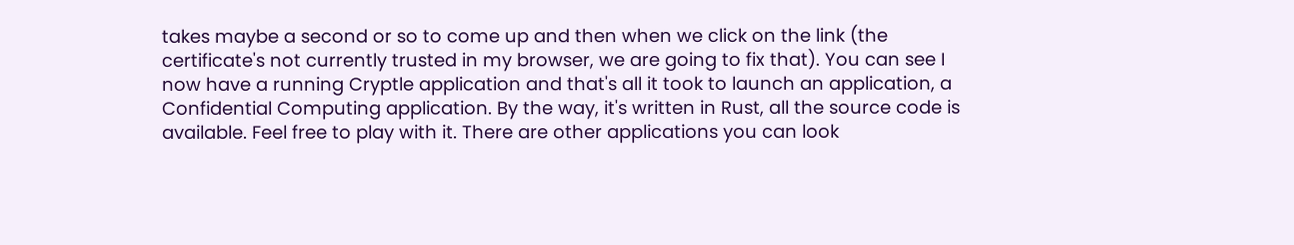takes maybe a second or so to come up and then when we click on the link (the certificate's not currently trusted in my browser, we are going to fix that). You can see I now have a running Cryptle application and that's all it took to launch an application, a Confidential Computing application. By the way, it's written in Rust, all the source code is available. Feel free to play with it. There are other applications you can look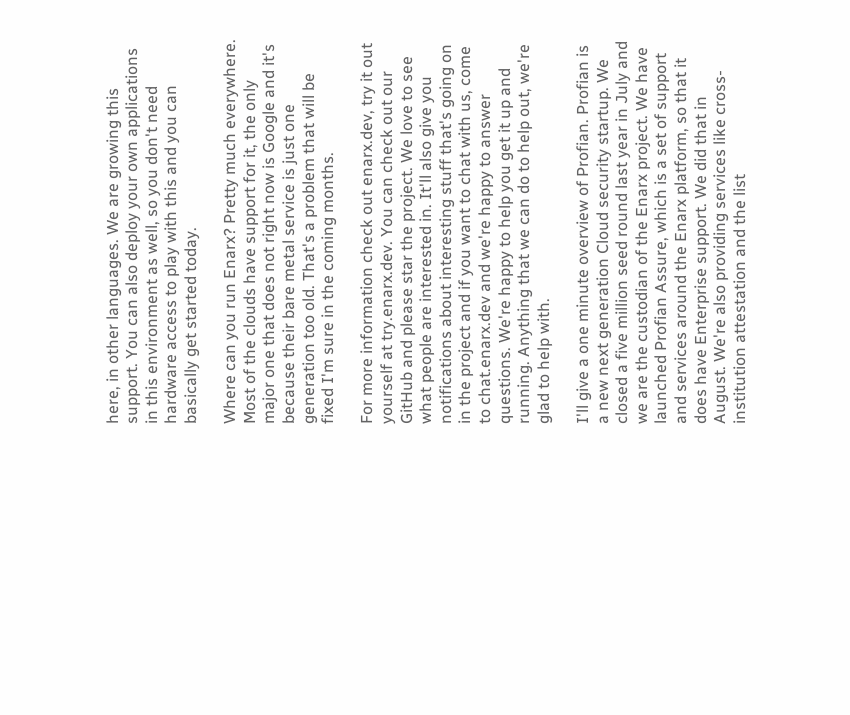here, in other languages. We are growing this support. You can also deploy your own applications in this environment as well, so you don't need hardware access to play with this and you can basically get started today.

Where can you run Enarx? Pretty much everywhere. Most of the clouds have support for it, the only major one that does not right now is Google and it's because their bare metal service is just one generation too old. That's a problem that will be fixed I'm sure in the coming months.

For more information check out enarx.dev, try it out yourself at try.enarx.dev. You can check out our GitHub and please star the project. We love to see what people are interested in. It'll also give you notifications about interesting stuff that's going on in the project and if you want to chat with us, come to chat.enarx.dev and we're happy to answer questions. We're happy to help you get it up and running. Anything that we can do to help out, we're glad to help with.

I'll give a one minute overview of Profian. Profian is a new next generation Cloud security startup. We closed a five million seed round last year in July and we are the custodian of the Enarx project. We have launched Profian Assure, which is a set of support and services around the Enarx platform, so that it does have Enterprise support. We did that in August. We're also providing services like cross-institution attestation and the list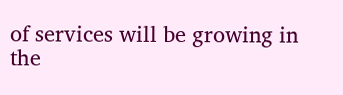of services will be growing in the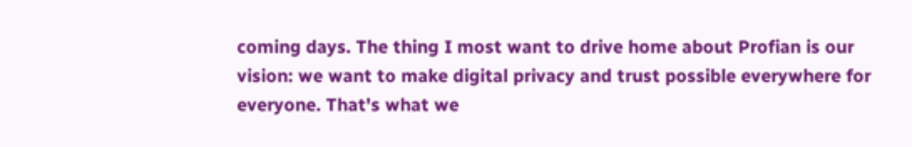coming days. The thing I most want to drive home about Profian is our vision: we want to make digital privacy and trust possible everywhere for everyone. That's what we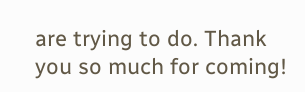are trying to do. Thank you so much for coming!